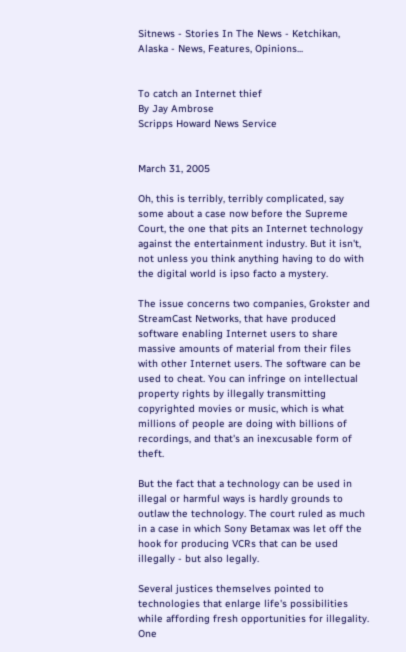Sitnews - Stories In The News - Ketchikan, Alaska - News, Features, Opinions...


To catch an Internet thief
By Jay Ambrose
Scripps Howard News Service


March 31, 2005

Oh, this is terribly, terribly complicated, say some about a case now before the Supreme Court, the one that pits an Internet technology against the entertainment industry. But it isn't, not unless you think anything having to do with the digital world is ipso facto a mystery.

The issue concerns two companies, Grokster and StreamCast Networks, that have produced software enabling Internet users to share massive amounts of material from their files with other Internet users. The software can be used to cheat. You can infringe on intellectual property rights by illegally transmitting copyrighted movies or music, which is what millions of people are doing with billions of recordings, and that's an inexcusable form of theft.

But the fact that a technology can be used in illegal or harmful ways is hardly grounds to outlaw the technology. The court ruled as much in a case in which Sony Betamax was let off the hook for producing VCRs that can be used illegally - but also legally.

Several justices themselves pointed to technologies that enlarge life's possibilities while affording fresh opportunities for illegality. One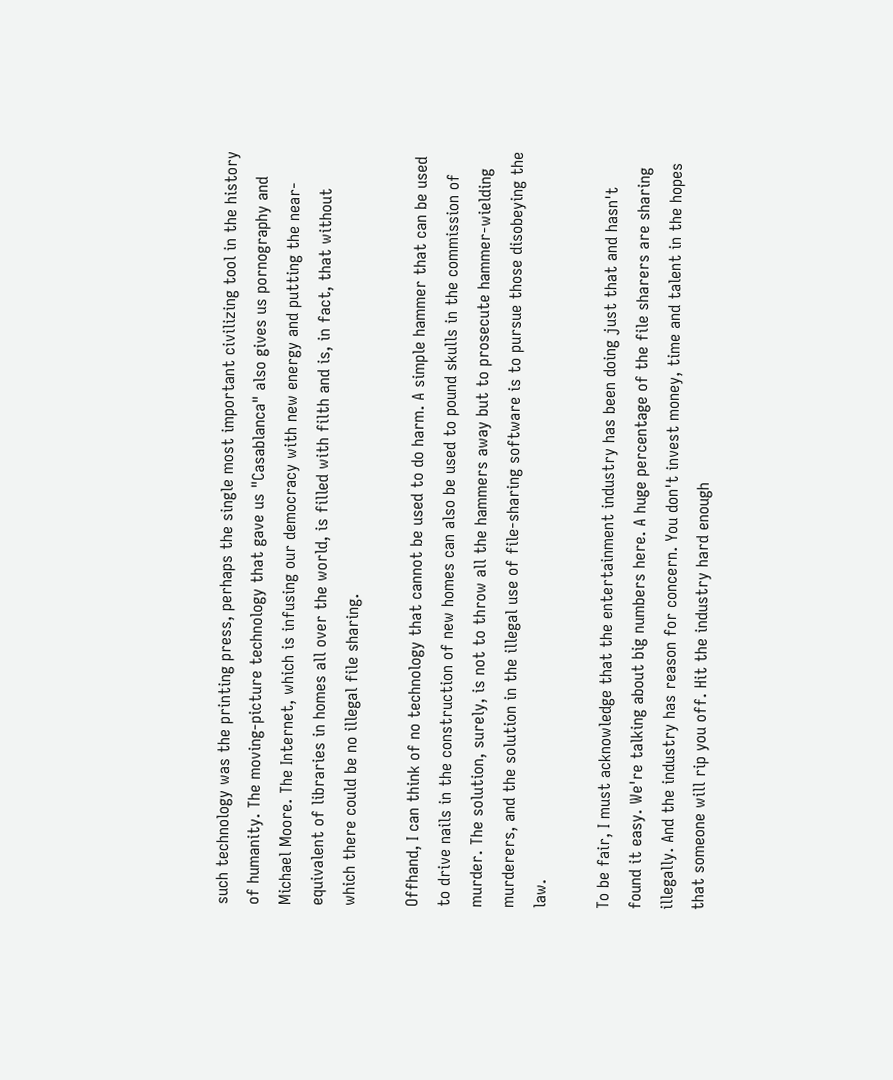such technology was the printing press, perhaps the single most important civilizing tool in the history of humanity. The moving-picture technology that gave us "Casablanca" also gives us pornography and Michael Moore. The Internet, which is infusing our democracy with new energy and putting the near-equivalent of libraries in homes all over the world, is filled with filth and is, in fact, that without which there could be no illegal file sharing.

Offhand, I can think of no technology that cannot be used to do harm. A simple hammer that can be used to drive nails in the construction of new homes can also be used to pound skulls in the commission of murder. The solution, surely, is not to throw all the hammers away but to prosecute hammer-wielding murderers, and the solution in the illegal use of file-sharing software is to pursue those disobeying the law.

To be fair, I must acknowledge that the entertainment industry has been doing just that and hasn't found it easy. We're talking about big numbers here. A huge percentage of the file sharers are sharing illegally. And the industry has reason for concern. You don't invest money, time and talent in the hopes that someone will rip you off. Hit the industry hard enough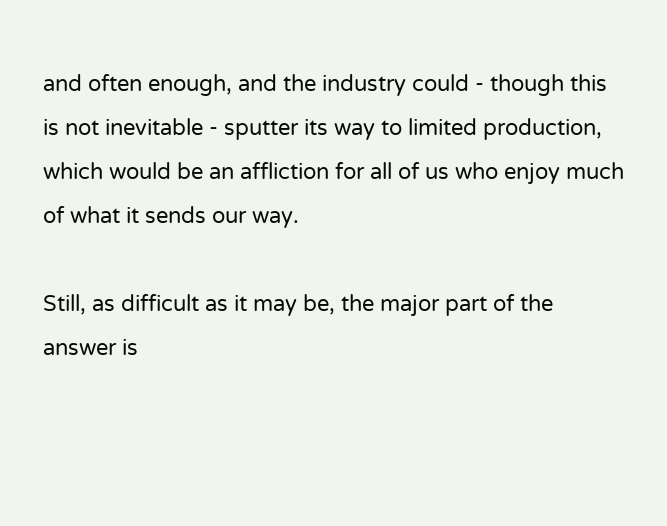and often enough, and the industry could - though this is not inevitable - sputter its way to limited production, which would be an affliction for all of us who enjoy much of what it sends our way.

Still, as difficult as it may be, the major part of the answer is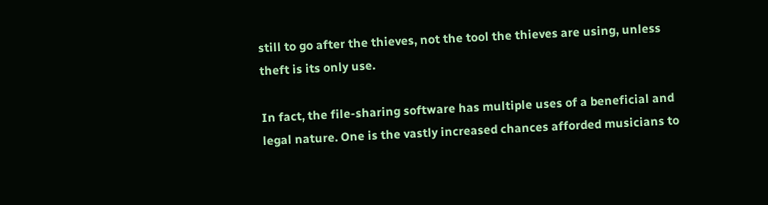still to go after the thieves, not the tool the thieves are using, unless theft is its only use.

In fact, the file-sharing software has multiple uses of a beneficial and legal nature. One is the vastly increased chances afforded musicians to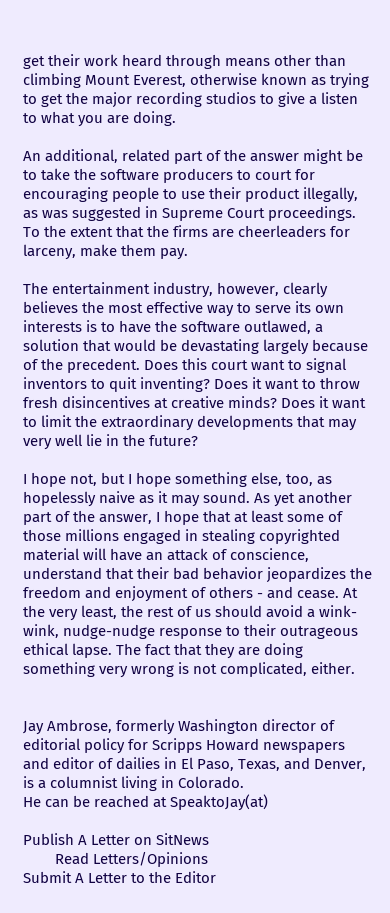get their work heard through means other than climbing Mount Everest, otherwise known as trying to get the major recording studios to give a listen to what you are doing.

An additional, related part of the answer might be to take the software producers to court for encouraging people to use their product illegally, as was suggested in Supreme Court proceedings. To the extent that the firms are cheerleaders for larceny, make them pay.

The entertainment industry, however, clearly believes the most effective way to serve its own interests is to have the software outlawed, a solution that would be devastating largely because of the precedent. Does this court want to signal inventors to quit inventing? Does it want to throw fresh disincentives at creative minds? Does it want to limit the extraordinary developments that may very well lie in the future?

I hope not, but I hope something else, too, as hopelessly naive as it may sound. As yet another part of the answer, I hope that at least some of those millions engaged in stealing copyrighted material will have an attack of conscience, understand that their bad behavior jeopardizes the freedom and enjoyment of others - and cease. At the very least, the rest of us should avoid a wink-wink, nudge-nudge response to their outrageous ethical lapse. The fact that they are doing something very wrong is not complicated, either.


Jay Ambrose, formerly Washington director of editorial policy for Scripps Howard newspapers and editor of dailies in El Paso, Texas, and Denver, is a columnist living in Colorado.
He can be reached at SpeaktoJay(at)

Publish A Letter on SitNews
        Read Letters/Opinions
Submit A Letter to the Editor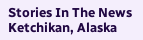Stories In The News
Ketchikan, Alaska